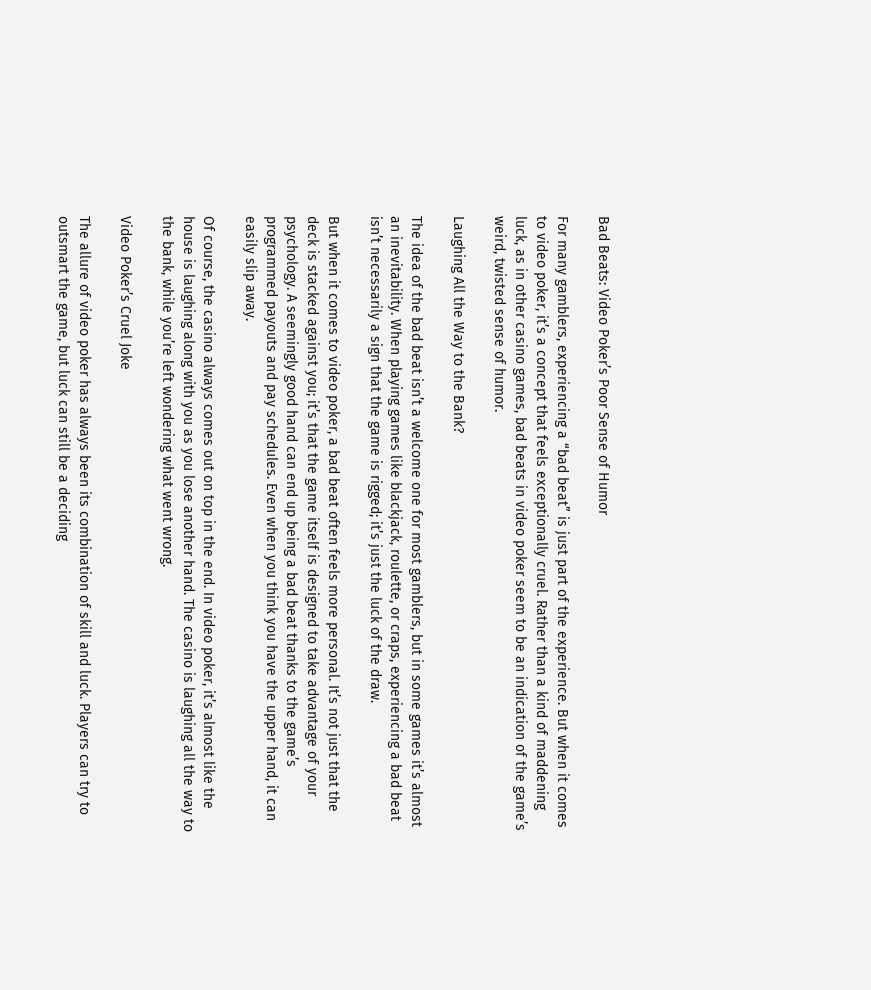Bad Beats: Video Poker’s Poor Sense of Humor

For many gamblers, experiencing a “bad beat” is just part of the experience. But when it comes to video poker, it’s a concept that feels exceptionally cruel. Rather than a kind of maddening luck, as in other casino games, bad beats in video poker seem to be an indication of the game’s weird, twisted sense of humor.

Laughing All the Way to the Bank?

The idea of the bad beat isn’t a welcome one for most gamblers, but in some games it’s almost an inevitability. When playing games like blackjack, roulette, or craps, experiencing a bad beat isn’t necessarily a sign that the game is rigged; it’s just the luck of the draw.

But when it comes to video poker, a bad beat often feels more personal. It’s not just that the deck is stacked against you; it’s that the game itself is designed to take advantage of your psychology. A seemingly good hand can end up being a bad beat thanks to the game’s programmed payouts and pay schedules. Even when you think you have the upper hand, it can easily slip away.

Of course, the casino always comes out on top in the end. In video poker, it’s almost like the house is laughing along with you as you lose another hand. The casino is laughing all the way to the bank, while you’re left wondering what went wrong.

Video Poker’s Cruel Joke

The allure of video poker has always been its combination of skill and luck. Players can try to outsmart the game, but luck can still be a deciding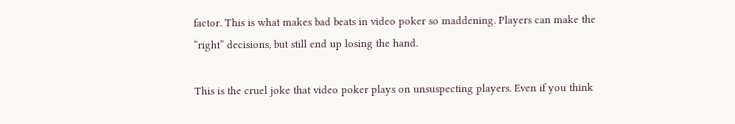factor. This is what makes bad beats in video poker so maddening. Players can make the “right” decisions, but still end up losing the hand.

This is the cruel joke that video poker plays on unsuspecting players. Even if you think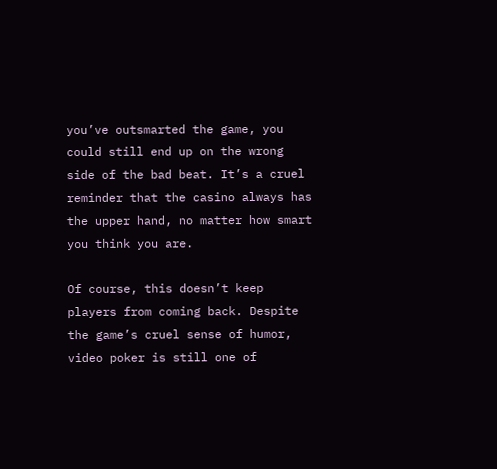you’ve outsmarted the game, you could still end up on the wrong side of the bad beat. It’s a cruel reminder that the casino always has the upper hand, no matter how smart you think you are.

Of course, this doesn’t keep players from coming back. Despite the game’s cruel sense of humor, video poker is still one of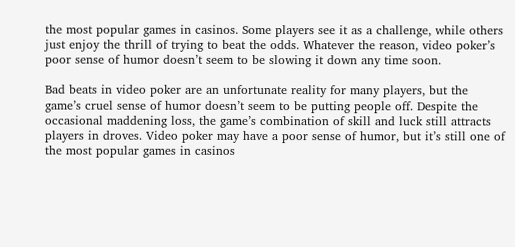the most popular games in casinos. Some players see it as a challenge, while others just enjoy the thrill of trying to beat the odds. Whatever the reason, video poker’s poor sense of humor doesn’t seem to be slowing it down any time soon.

Bad beats in video poker are an unfortunate reality for many players, but the game’s cruel sense of humor doesn’t seem to be putting people off. Despite the occasional maddening loss, the game’s combination of skill and luck still attracts players in droves. Video poker may have a poor sense of humor, but it’s still one of the most popular games in casinos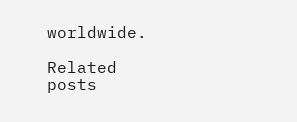worldwide.

Related posts